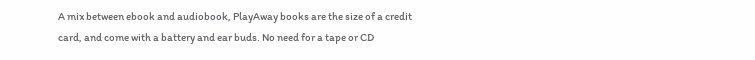A mix between ebook and audiobook, PlayAway books are the size of a credit card, and come with a battery and ear buds. No need for a tape or CD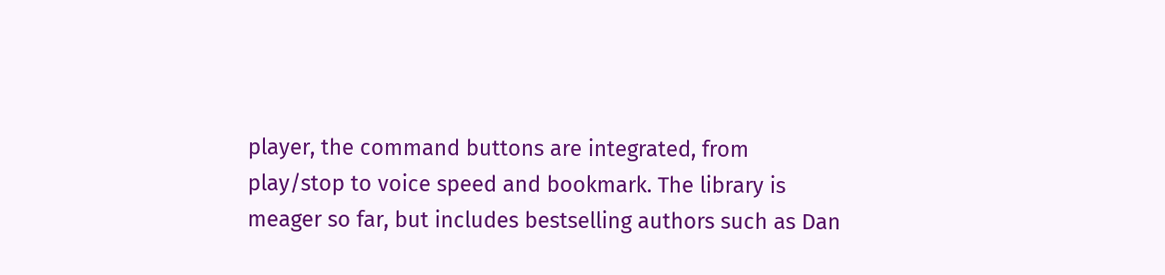player, the command buttons are integrated, from play/stop to voice speed and bookmark. The library is meager so far, but includes bestselling authors such as Dan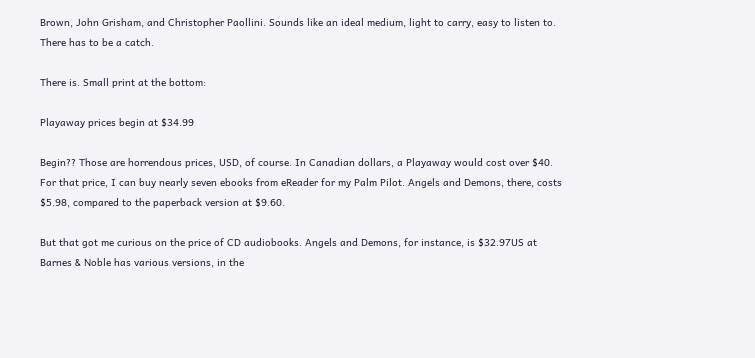Brown, John Grisham, and Christopher Paollini. Sounds like an ideal medium, light to carry, easy to listen to. There has to be a catch.

There is. Small print at the bottom:

Playaway prices begin at $34.99

Begin?? Those are horrendous prices, USD, of course. In Canadian dollars, a Playaway would cost over $40. For that price, I can buy nearly seven ebooks from eReader for my Palm Pilot. Angels and Demons, there, costs $5.98, compared to the paperback version at $9.60.

But that got me curious on the price of CD audiobooks. Angels and Demons, for instance, is $32.97US at Barnes & Noble has various versions, in the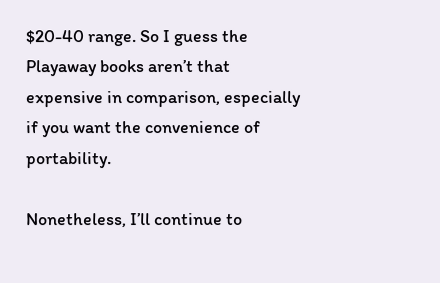$20-40 range. So I guess the Playaway books aren’t that expensive in comparison, especially if you want the convenience of portability.

Nonetheless, I’ll continue to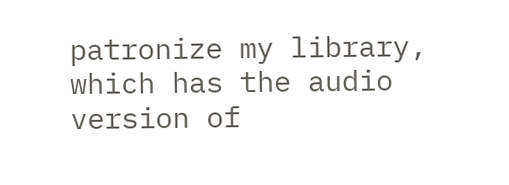patronize my library, which has the audio version of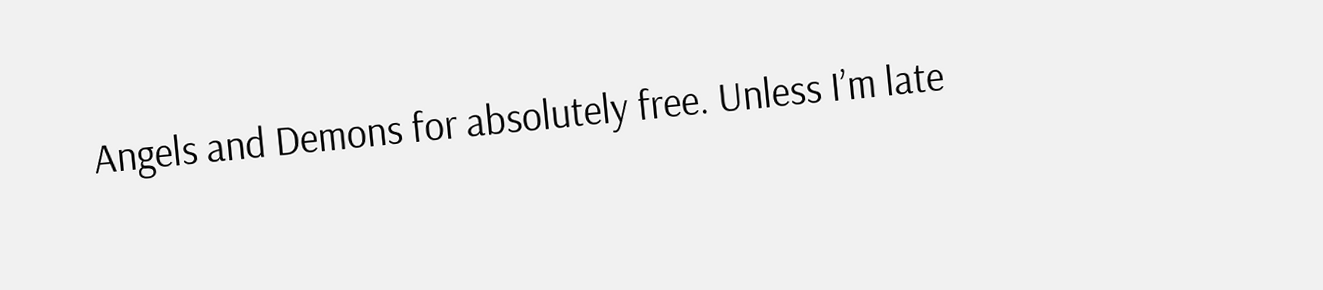Angels and Demons for absolutely free. Unless I’m late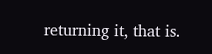returning it, that is.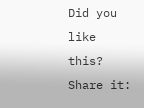Did you like this? Share it: